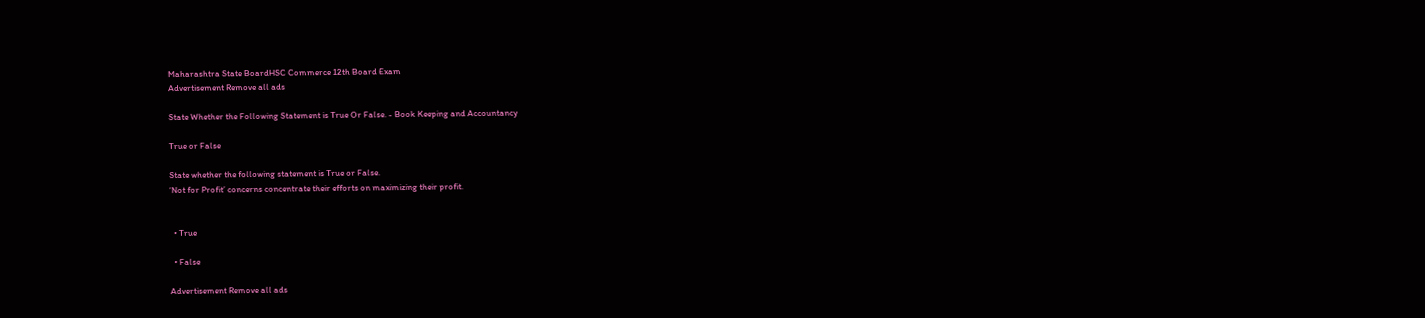Maharashtra State BoardHSC Commerce 12th Board Exam
Advertisement Remove all ads

State Whether the Following Statement is True Or False. - Book Keeping and Accountancy

True or False

State whether the following statement is True or False.
‘Not for Profit’ concerns concentrate their efforts on maximizing their profit.


  • True

  • False

Advertisement Remove all ads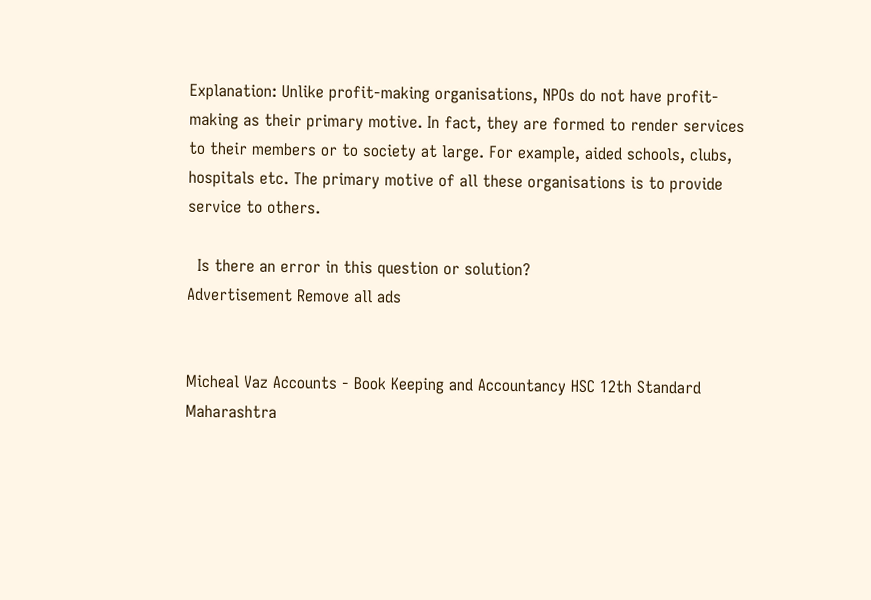Explanation: Unlike profit-making organisations, NPOs do not have profit-making as their primary motive. In fact, they are formed to render services to their members or to society at large. For example, aided schools, clubs, hospitals etc. The primary motive of all these organisations is to provide service to others.

  Is there an error in this question or solution?
Advertisement Remove all ads


Micheal Vaz Accounts - Book Keeping and Accountancy HSC 12th Standard Maharashtra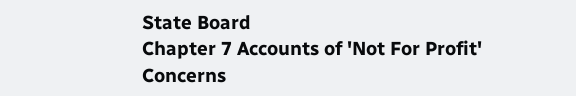State Board
Chapter 7 Accounts of 'Not For Profit' Concerns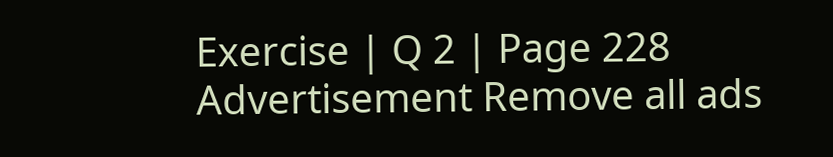Exercise | Q 2 | Page 228
Advertisement Remove all ads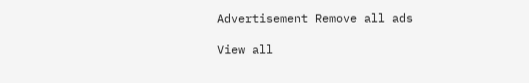Advertisement Remove all ads

View all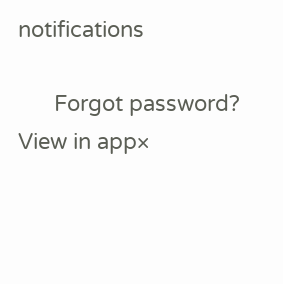notifications

      Forgot password?
View in app×